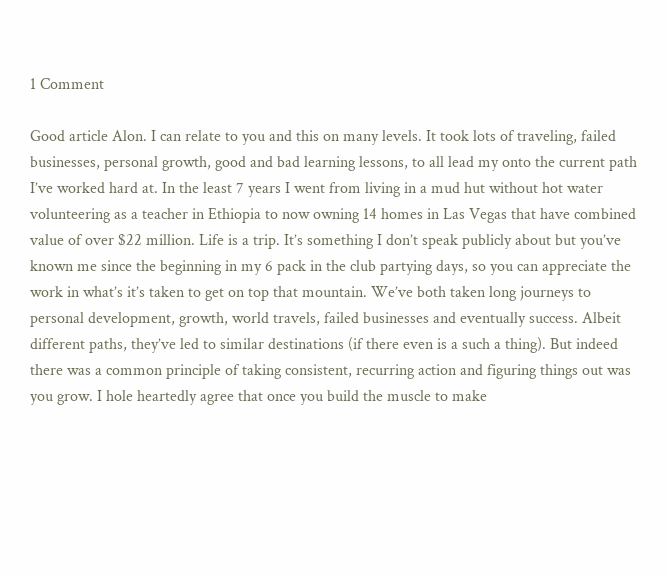1 Comment

Good article Alon. I can relate to you and this on many levels. It took lots of traveling, failed businesses, personal growth, good and bad learning lessons, to all lead my onto the current path I’ve worked hard at. In the least 7 years I went from living in a mud hut without hot water volunteering as a teacher in Ethiopia to now owning 14 homes in Las Vegas that have combined value of over $22 million. Life is a trip. It’s something I don’t speak publicly about but you’ve known me since the beginning in my 6 pack in the club partying days, so you can appreciate the work in what’s it’s taken to get on top that mountain. We’ve both taken long journeys to personal development, growth, world travels, failed businesses and eventually success. Albeit different paths, they’ve led to similar destinations (if there even is a such a thing). But indeed there was a common principle of taking consistent, recurring action and figuring things out was you grow. I hole heartedly agree that once you build the muscle to make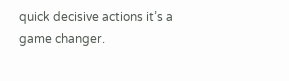quick decisive actions it’s a game changer.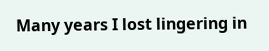Many years I lost lingering in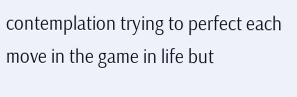contemplation trying to perfect each move in the game in life but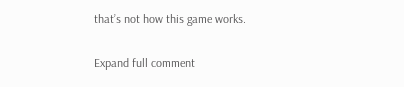that’s not how this game works.

Expand full comment